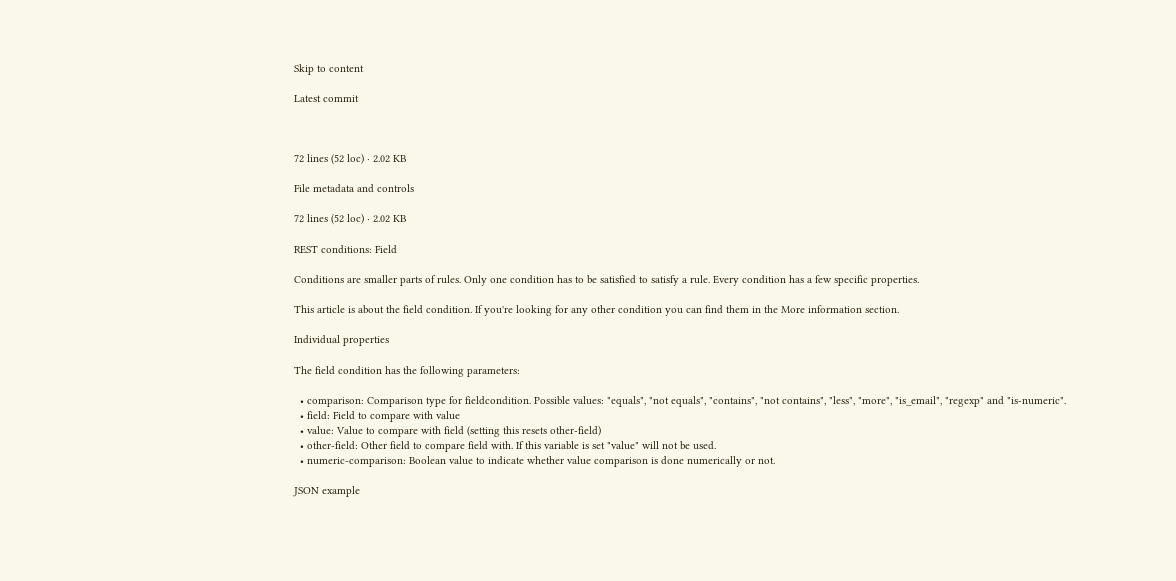Skip to content

Latest commit



72 lines (52 loc) · 2.02 KB

File metadata and controls

72 lines (52 loc) · 2.02 KB

REST conditions: Field

Conditions are smaller parts of rules. Only one condition has to be satisfied to satisfy a rule. Every condition has a few specific properties.

This article is about the field condition. If you're looking for any other condition you can find them in the More information section.

Individual properties

The field condition has the following parameters:

  • comparison: Comparison type for fieldcondition. Possible values: "equals", "not equals", "contains", "not contains", "less", "more", "is_email", "regexp" and "is-numeric".
  • field: Field to compare with value
  • value: Value to compare with field (setting this resets other-field)
  • other-field: Other field to compare field with. If this variable is set "value" will not be used.
  • numeric-comparison: Boolean value to indicate whether value comparison is done numerically or not.

JSON example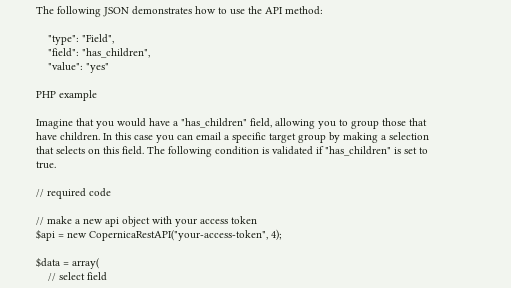The following JSON demonstrates how to use the API method:

    "type": "Field",
    "field": "has_children",
    "value": "yes"

PHP example

Imagine that you would have a "has_children" field, allowing you to group those that have children. In this case you can email a specific target group by making a selection that selects on this field. The following condition is validated if "has_children" is set to true.

// required code

// make a new api object with your access token
$api = new CopernicaRestAPI("your-access-token", 4);

$data = array(
    // select field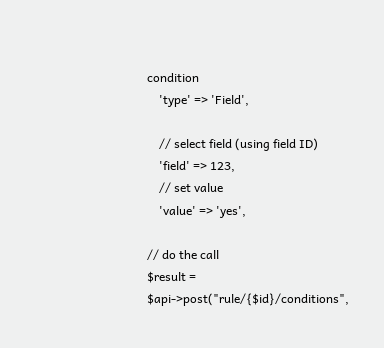condition
    'type' => 'Field',

    // select field (using field ID)
    'field' => 123,
    // set value
    'value' => 'yes',

// do the call
$result = $api->post("rule/{$id}/conditions",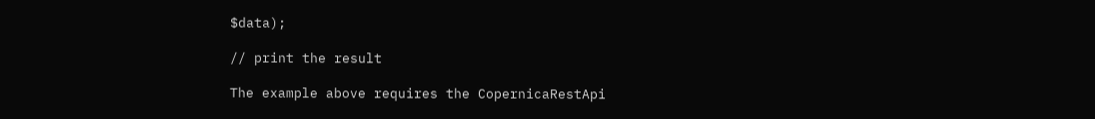$data);

// print the result

The example above requires the CopernicaRestApi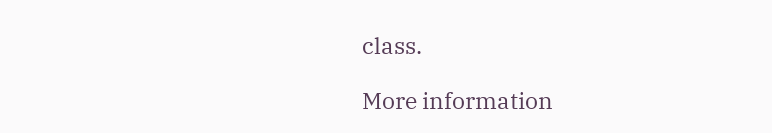class.

More information